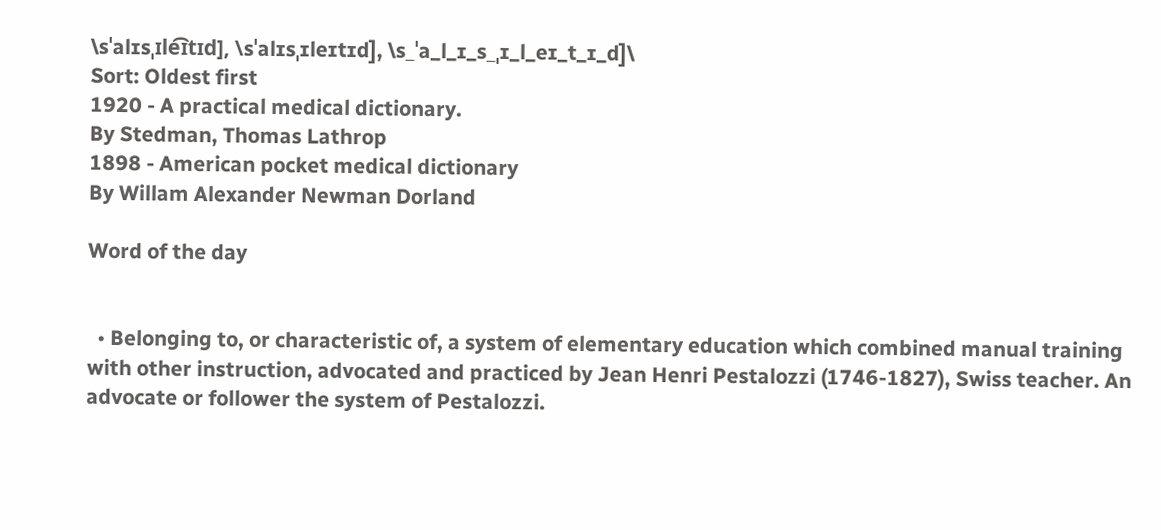\sˈalɪsˌɪle͡ɪtɪd], \sˈalɪsˌɪleɪtɪd], \s_ˈa_l_ɪ_s_ˌɪ_l_eɪ_t_ɪ_d]\
Sort: Oldest first
1920 - A practical medical dictionary.
By Stedman, Thomas Lathrop
1898 - American pocket medical dictionary
By Willam Alexander Newman Dorland

Word of the day


  • Belonging to, or characteristic of, a system of elementary education which combined manual training with other instruction, advocated and practiced by Jean Henri Pestalozzi (1746-1827), Swiss teacher. An advocate or follower the system of Pestalozzi.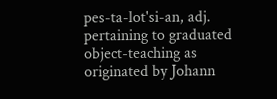pes-ta-lot'si-an, adj. pertaining to graduated object-teaching as originated by Johann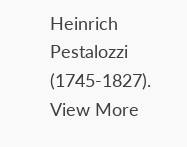Heinrich Pestalozzi (1745-1827).
View More